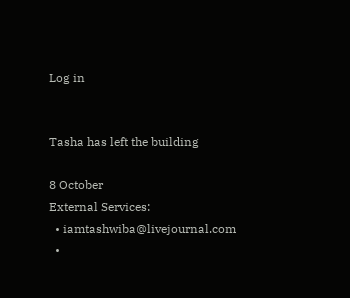Log in


Tasha has left the building

8 October
External Services:
  • iamtashwiba@livejournal.com
  •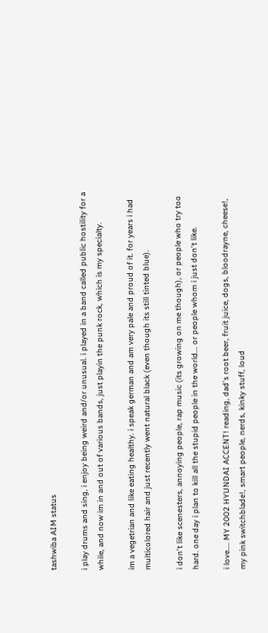tashwiba AIM status

i play drums and sing, i enjoy being weird and/or unusual. i played in a band called public hostility for a while, and now im in and out of various bands, just playin the punk rock, which is my specialty.

im a vegetrian and like eating healthy. i speak german and am very pale and proud of it. for years i had multicolored hair and just recently went natural black (even though its still tinted blue).

i don't like scenesters, annoying people, rap music (its growing on me though), or people who try too hard. one day i plan to kill all the stupid people in the world... or people whom i just don't like.

i love.... MY 2002 HYUNDAI ACCENT! reading, dad's root beer, fruit juice, dogs, bloodrayne, cheese!, my pink switchblade!, smart people, nerds, kinky stuff, loud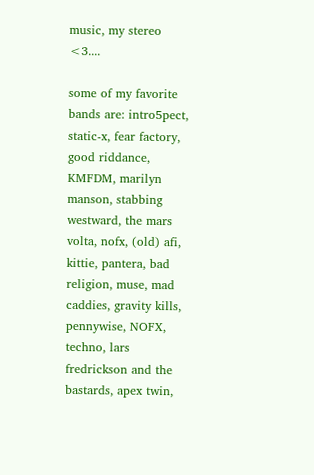music, my stereo <3....

some of my favorite bands are: intro5pect, static-x, fear factory, good riddance, KMFDM, marilyn manson, stabbing westward, the mars volta, nofx, (old) afi, kittie, pantera, bad religion, muse, mad caddies, gravity kills, pennywise, NOFX, techno, lars fredrickson and the bastards, apex twin,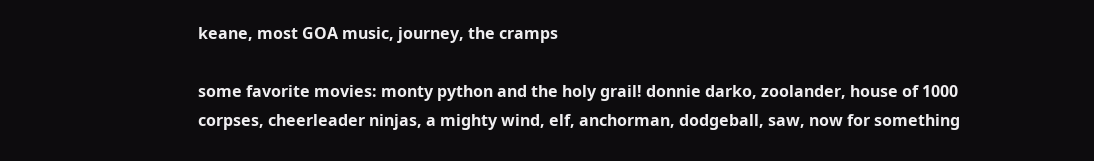keane, most GOA music, journey, the cramps

some favorite movies: monty python and the holy grail! donnie darko, zoolander, house of 1000 corpses, cheerleader ninjas, a mighty wind, elf, anchorman, dodgeball, saw, now for something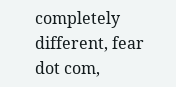completely different, fear dot com,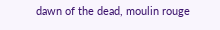dawn of the dead, moulin rouge